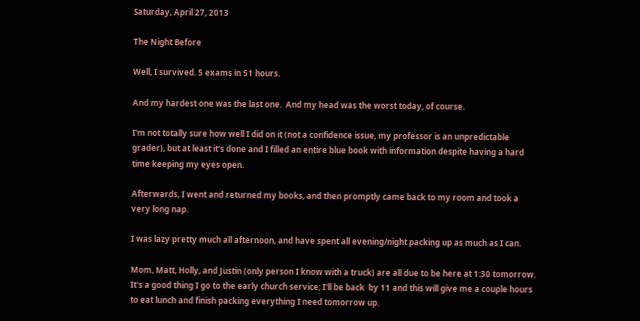Saturday, April 27, 2013

The Night Before

Well, I survived. 5 exams in 51 hours.

And my hardest one was the last one.  And my head was the worst today, of course.

I'm not totally sure how well I did on it (not a confidence issue, my professor is an unpredictable grader), but at least it's done and I filled an entire blue book with information despite having a hard time keeping my eyes open.

Afterwards, I went and returned my books, and then promptly came back to my room and took a very long nap.

I was lazy pretty much all afternoon, and have spent all evening/night packing up as much as I can.

Mom, Matt, Holly, and Justin (only person I know with a truck) are all due to be here at 1:30 tomorrow.  It's a good thing I go to the early church service; I'll be back  by 11 and this will give me a couple hours to eat lunch and finish packing everything I need tomorrow up.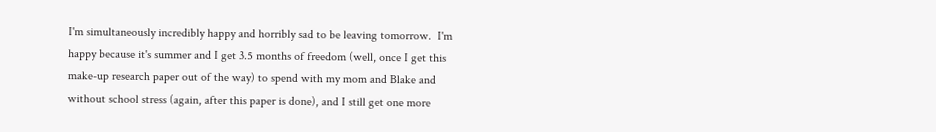I'm simultaneously incredibly happy and horribly sad to be leaving tomorrow.  I'm happy because it's summer and I get 3.5 months of freedom (well, once I get this make-up research paper out of the way) to spend with my mom and Blake and without school stress (again, after this paper is done), and I still get one more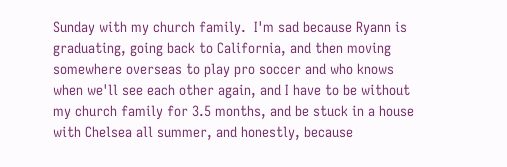Sunday with my church family.  I'm sad because Ryann is graduating, going back to California, and then moving somewhere overseas to play pro soccer and who knows when we'll see each other again, and I have to be without my church family for 3.5 months, and be stuck in a house with Chelsea all summer, and honestly, because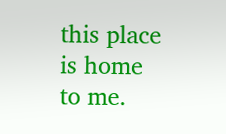this place is home to me.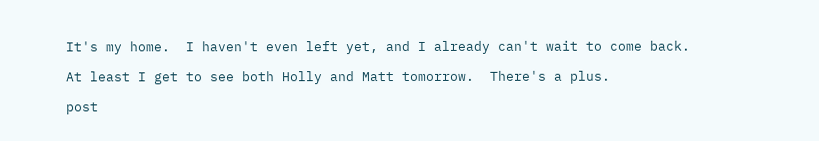It's my home.  I haven't even left yet, and I already can't wait to come back.

At least I get to see both Holly and Matt tomorrow.  There's a plus.

post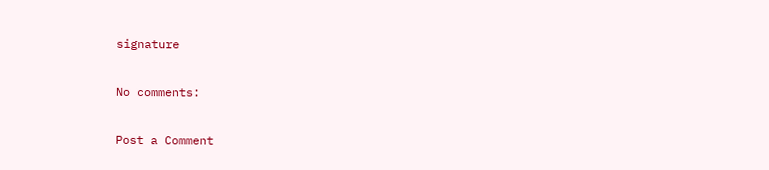signature

No comments:

Post a Comment